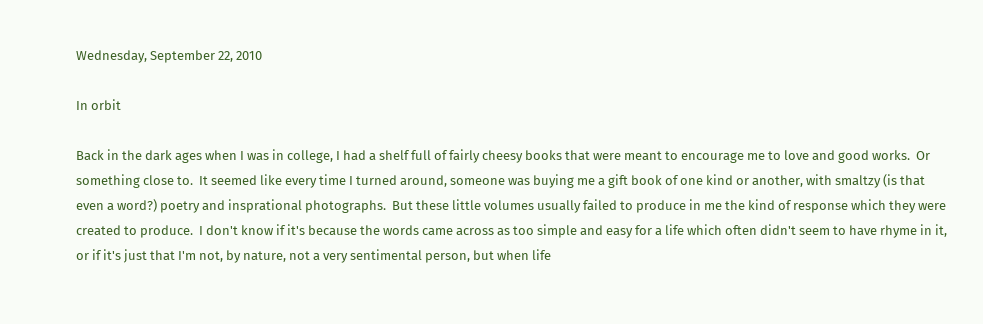Wednesday, September 22, 2010

In orbit

Back in the dark ages when I was in college, I had a shelf full of fairly cheesy books that were meant to encourage me to love and good works.  Or something close to.  It seemed like every time I turned around, someone was buying me a gift book of one kind or another, with smaltzy (is that even a word?) poetry and insprational photographs.  But these little volumes usually failed to produce in me the kind of response which they were created to produce.  I don't know if it's because the words came across as too simple and easy for a life which often didn't seem to have rhyme in it, or if it's just that I'm not, by nature, not a very sentimental person, but when life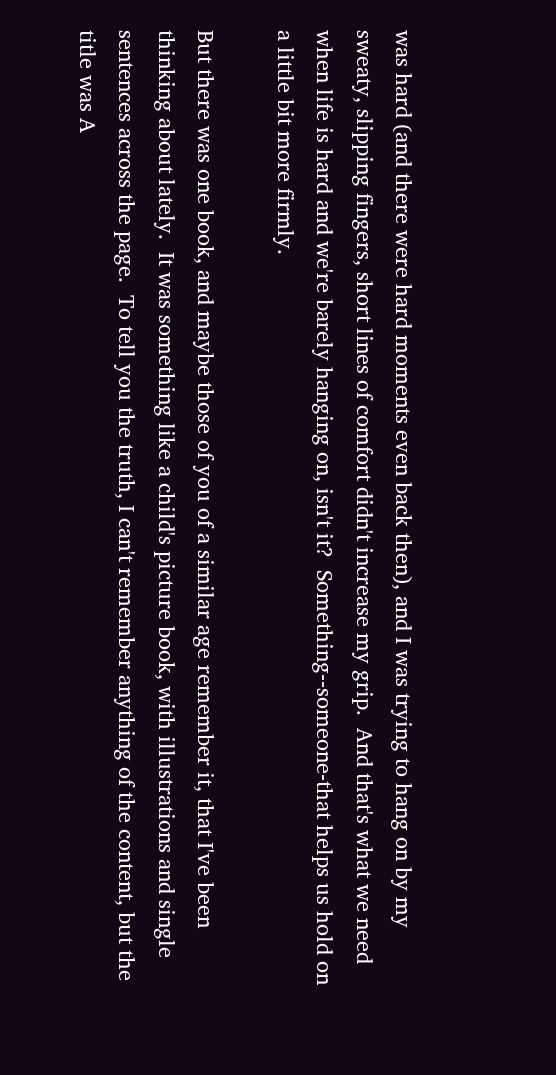was hard (and there were hard moments even back then), and I was trying to hang on by my sweaty, slipping fingers, short lines of comfort didn't increase my grip.  And that's what we need when life is hard and we're barely hanging on, isn't it?  Something--someone-that helps us hold on a little bit more firmly.

But there was one book, and maybe those of you of a similar age remember it, that I've been thinking about lately.  It was something like a child's picture book, with illustrations and single sentences across the page.  To tell you the truth, I can't remember anything of the content, but the title was A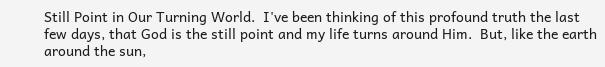Still Point in Our Turning World.  I've been thinking of this profound truth the last few days, that God is the still point and my life turns around Him.  But, like the earth around the sun,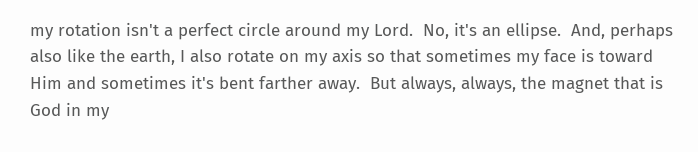my rotation isn't a perfect circle around my Lord.  No, it's an ellipse.  And, perhaps also like the earth, I also rotate on my axis so that sometimes my face is toward Him and sometimes it's bent farther away.  But always, always, the magnet that is God in my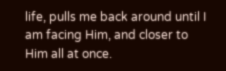life, pulls me back around until I am facing Him, and closer to Him all at once.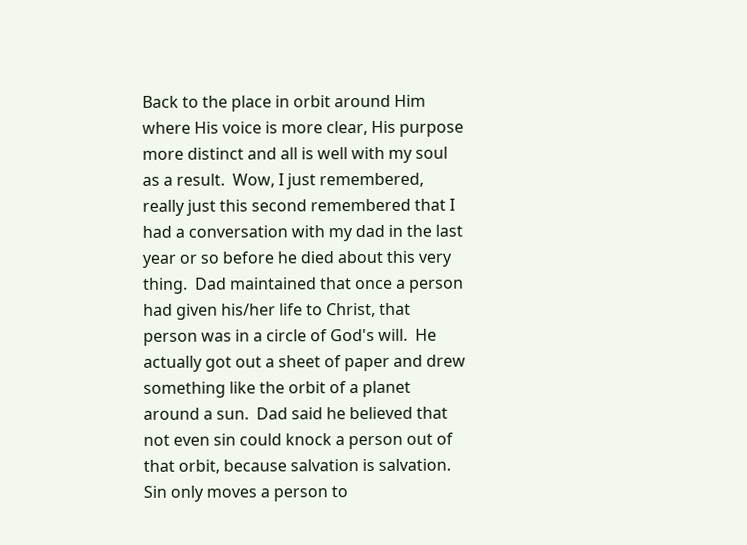Back to the place in orbit around Him where His voice is more clear, His purpose more distinct and all is well with my soul as a result.  Wow, I just remembered, really just this second remembered that I had a conversation with my dad in the last year or so before he died about this very thing.  Dad maintained that once a person had given his/her life to Christ, that person was in a circle of God's will.  He actually got out a sheet of paper and drew something like the orbit of a planet around a sun.  Dad said he believed that not even sin could knock a person out of that orbit, because salvation is salvation.  Sin only moves a person to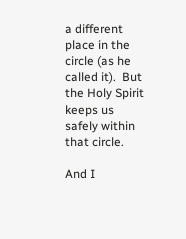a different place in the circle (as he called it).  But the Holy Spirit keeps us safely within that circle.

And I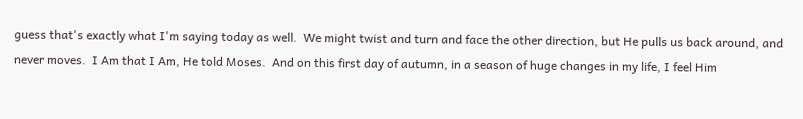guess that's exactly what I'm saying today as well.  We might twist and turn and face the other direction, but He pulls us back around, and never moves.  I Am that I Am, He told Moses.  And on this first day of autumn, in a season of huge changes in my life, I feel Him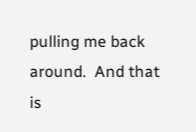pulling me back around.  And that is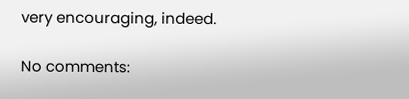very encouraging, indeed.

No comments: